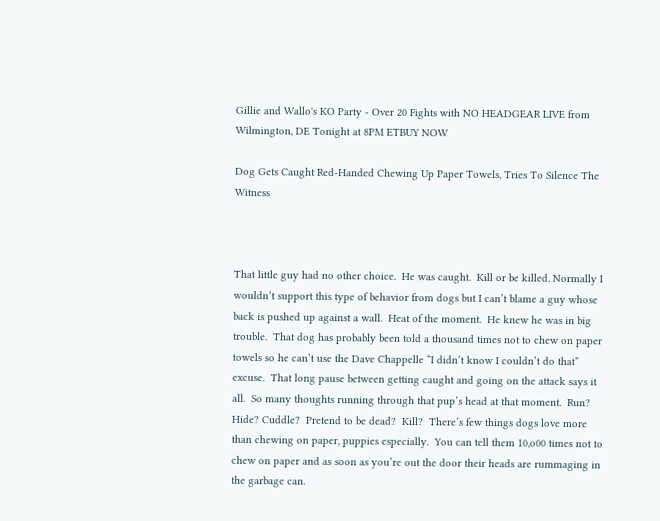Gillie and Wallo's KO Party - Over 20 Fights with NO HEADGEAR LIVE from Wilmington, DE Tonight at 8PM ETBUY NOW

Dog Gets Caught Red-Handed Chewing Up Paper Towels, Tries To Silence The Witness



That little guy had no other choice.  He was caught.  Kill or be killed. Normally I wouldn’t support this type of behavior from dogs but I can’t blame a guy whose back is pushed up against a wall.  Heat of the moment.  He knew he was in big trouble.  That dog has probably been told a thousand times not to chew on paper towels so he can’t use the Dave Chappelle “I didn’t know I couldn’t do that” excuse.  That long pause between getting caught and going on the attack says it all.  So many thoughts running through that pup’s head at that moment.  Run?  Hide? Cuddle?  Pretend to be dead?  Kill?  There’s few things dogs love more than chewing on paper, puppies especially.  You can tell them 10,o00 times not to chew on paper and as soon as you’re out the door their heads are rummaging in the garbage can.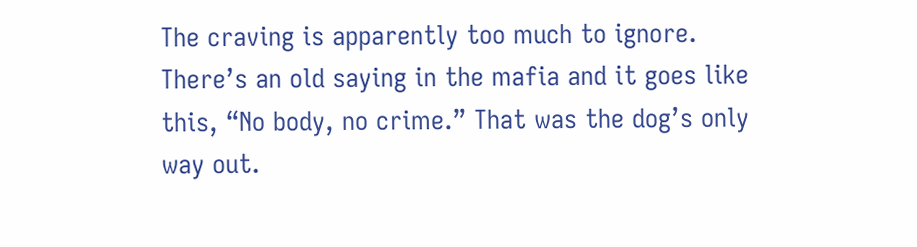The craving is apparently too much to ignore.   There’s an old saying in the mafia and it goes like this, “No body, no crime.” That was the dog’s only way out.